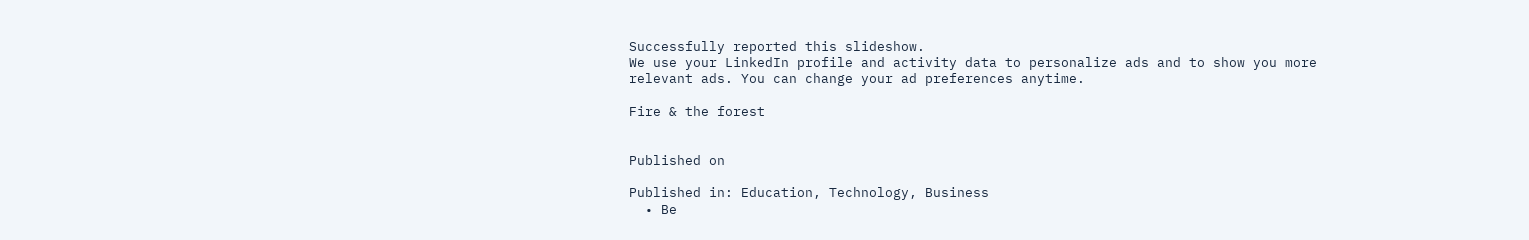Successfully reported this slideshow.
We use your LinkedIn profile and activity data to personalize ads and to show you more relevant ads. You can change your ad preferences anytime.

Fire & the forest


Published on

Published in: Education, Technology, Business
  • Be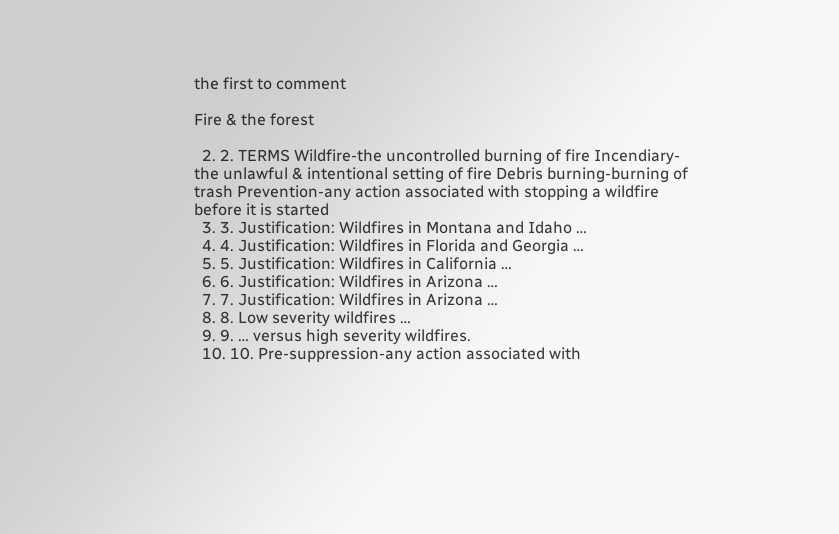the first to comment

Fire & the forest

  2. 2. TERMS Wildfire-the uncontrolled burning of fire Incendiary-the unlawful & intentional setting of fire Debris burning-burning of trash Prevention-any action associated with stopping a wildfire before it is started
  3. 3. Justification: Wildfires in Montana and Idaho …
  4. 4. Justification: Wildfires in Florida and Georgia …
  5. 5. Justification: Wildfires in California …
  6. 6. Justification: Wildfires in Arizona …
  7. 7. Justification: Wildfires in Arizona …
  8. 8. Low severity wildfires …
  9. 9. … versus high severity wildfires.
  10. 10. Pre-suppression-any action associated with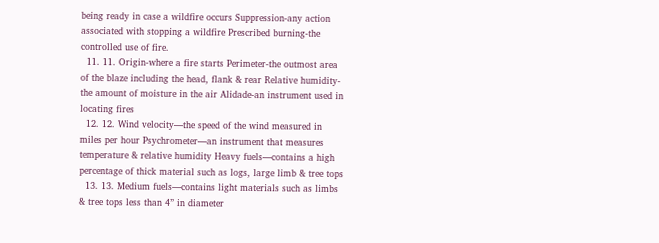being ready in case a wildfire occurs Suppression-any action associated with stopping a wildfire Prescribed burning-the controlled use of fire.
  11. 11. Origin-where a fire starts Perimeter-the outmost area of the blaze including the head, flank & rear Relative humidity-the amount of moisture in the air Alidade-an instrument used in locating fires
  12. 12. Wind velocity—the speed of the wind measured in miles per hour Psychrometer—an instrument that measures temperature & relative humidity Heavy fuels—contains a high percentage of thick material such as logs, large limb & tree tops
  13. 13. Medium fuels—contains light materials such as limbs & tree tops less than 4” in diameter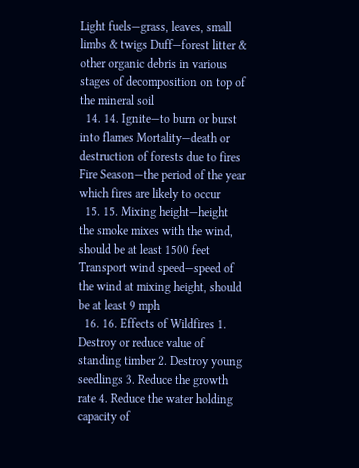Light fuels—grass, leaves, small limbs & twigs Duff—forest litter & other organic debris in various stages of decomposition on top of the mineral soil
  14. 14. Ignite—to burn or burst into flames Mortality—death or destruction of forests due to fires Fire Season—the period of the year which fires are likely to occur
  15. 15. Mixing height—height the smoke mixes with the wind, should be at least 1500 feet Transport wind speed—speed of the wind at mixing height, should be at least 9 mph
  16. 16. Effects of Wildfires 1. Destroy or reduce value of standing timber 2. Destroy young seedlings 3. Reduce the growth rate 4. Reduce the water holding capacity of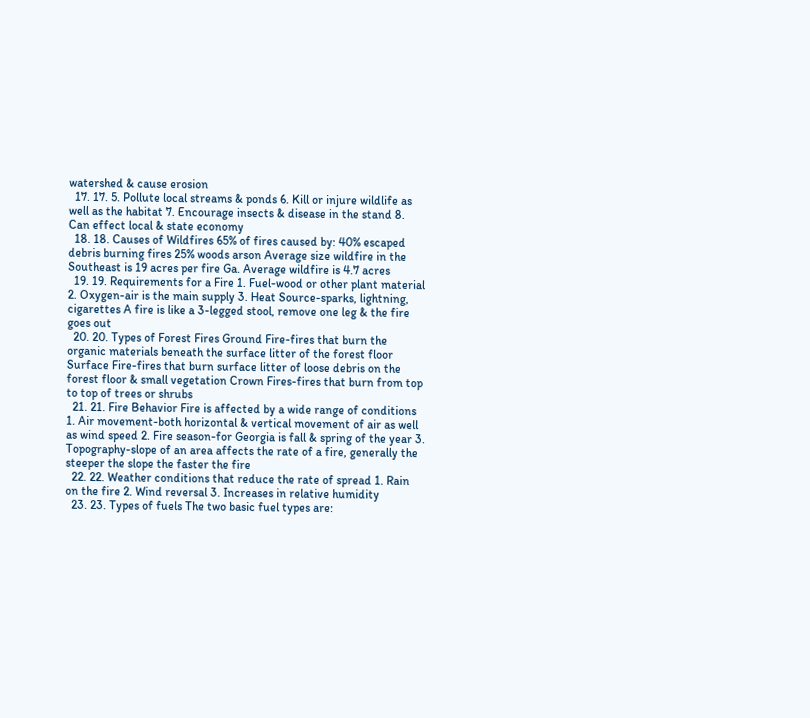watershed & cause erosion
  17. 17. 5. Pollute local streams & ponds 6. Kill or injure wildlife as well as the habitat 7. Encourage insects & disease in the stand 8. Can effect local & state economy
  18. 18. Causes of Wildfires 65% of fires caused by: 40% escaped debris burning fires 25% woods arson Average size wildfire in the Southeast is 19 acres per fire Ga. Average wildfire is 4.7 acres
  19. 19. Requirements for a Fire 1. Fuel-wood or other plant material 2. Oxygen-air is the main supply 3. Heat Source-sparks, lightning, cigarettes A fire is like a 3-legged stool, remove one leg & the fire goes out
  20. 20. Types of Forest Fires Ground Fire-fires that burn the organic materials beneath the surface litter of the forest floor Surface Fire-fires that burn surface litter of loose debris on the forest floor & small vegetation Crown Fires-fires that burn from top to top of trees or shrubs
  21. 21. Fire Behavior Fire is affected by a wide range of conditions 1. Air movement-both horizontal & vertical movement of air as well as wind speed 2. Fire season-for Georgia is fall & spring of the year 3. Topography-slope of an area affects the rate of a fire, generally the steeper the slope the faster the fire
  22. 22. Weather conditions that reduce the rate of spread 1. Rain on the fire 2. Wind reversal 3. Increases in relative humidity
  23. 23. Types of fuels The two basic fuel types are: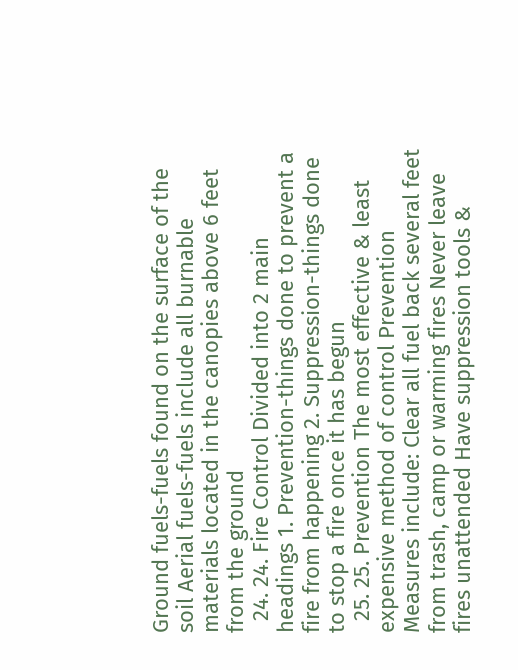Ground fuels-fuels found on the surface of the soil Aerial fuels-fuels include all burnable materials located in the canopies above 6 feet from the ground
  24. 24. Fire Control Divided into 2 main headings 1. Prevention-things done to prevent a fire from happening 2. Suppression-things done to stop a fire once it has begun
  25. 25. Prevention The most effective & least expensive method of control Prevention Measures include: Clear all fuel back several feet from trash, camp or warming fires Never leave fires unattended Have suppression tools &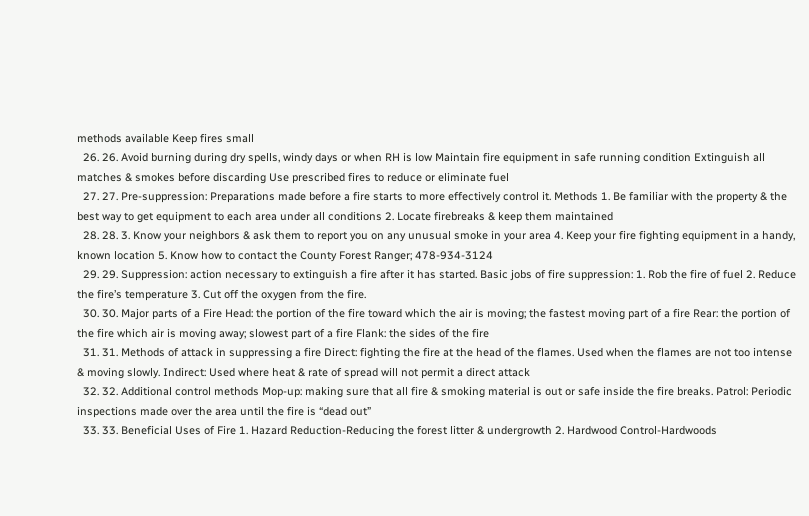methods available Keep fires small
  26. 26. Avoid burning during dry spells, windy days or when RH is low Maintain fire equipment in safe running condition Extinguish all matches & smokes before discarding Use prescribed fires to reduce or eliminate fuel
  27. 27. Pre-suppression: Preparations made before a fire starts to more effectively control it. Methods 1. Be familiar with the property & the best way to get equipment to each area under all conditions 2. Locate firebreaks & keep them maintained
  28. 28. 3. Know your neighbors & ask them to report you on any unusual smoke in your area 4. Keep your fire fighting equipment in a handy, known location 5. Know how to contact the County Forest Ranger; 478-934-3124
  29. 29. Suppression: action necessary to extinguish a fire after it has started. Basic jobs of fire suppression: 1. Rob the fire of fuel 2. Reduce the fire’s temperature 3. Cut off the oxygen from the fire.
  30. 30. Major parts of a Fire Head: the portion of the fire toward which the air is moving; the fastest moving part of a fire Rear: the portion of the fire which air is moving away; slowest part of a fire Flank: the sides of the fire
  31. 31. Methods of attack in suppressing a fire Direct: fighting the fire at the head of the flames. Used when the flames are not too intense & moving slowly. Indirect: Used where heat & rate of spread will not permit a direct attack
  32. 32. Additional control methods Mop-up: making sure that all fire & smoking material is out or safe inside the fire breaks. Patrol: Periodic inspections made over the area until the fire is “dead out”
  33. 33. Beneficial Uses of Fire 1. Hazard Reduction-Reducing the forest litter & undergrowth 2. Hardwood Control-Hardwoods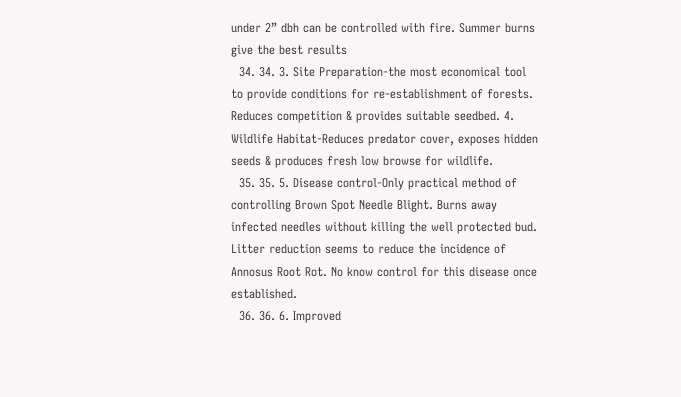under 2” dbh can be controlled with fire. Summer burns give the best results
  34. 34. 3. Site Preparation-the most economical tool to provide conditions for re-establishment of forests. Reduces competition & provides suitable seedbed. 4. Wildlife Habitat-Reduces predator cover, exposes hidden seeds & produces fresh low browse for wildlife.
  35. 35. 5. Disease control-Only practical method of controlling Brown Spot Needle Blight. Burns away infected needles without killing the well protected bud. Litter reduction seems to reduce the incidence of Annosus Root Rot. No know control for this disease once established.
  36. 36. 6. Improved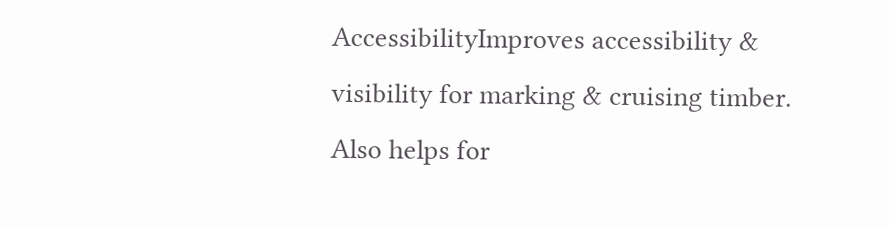AccessibilityImproves accessibility & visibility for marking & cruising timber. Also helps for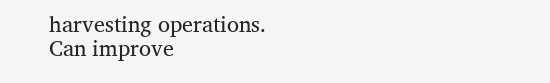harvesting operations. Can improve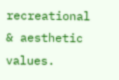recreational & aesthetic values.